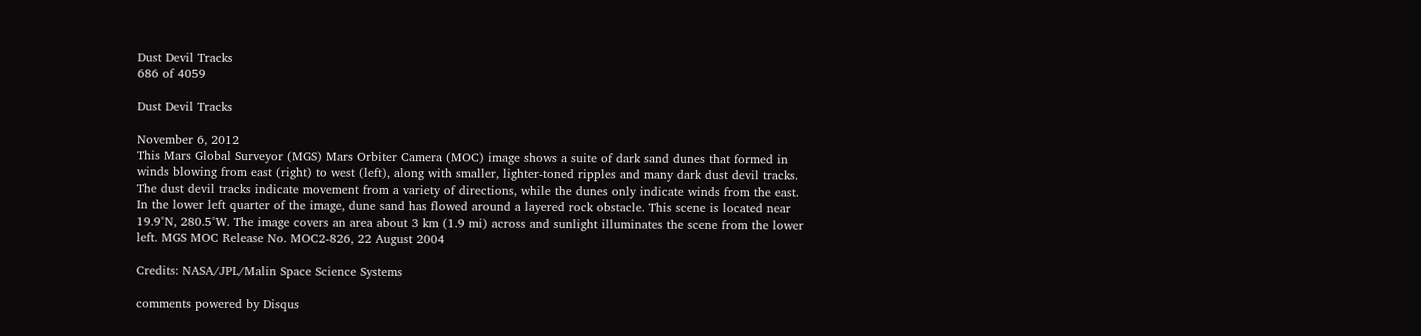Dust Devil Tracks
686 of 4059

Dust Devil Tracks

November 6, 2012
This Mars Global Surveyor (MGS) Mars Orbiter Camera (MOC) image shows a suite of dark sand dunes that formed in winds blowing from east (right) to west (left), along with smaller, lighter-toned ripples and many dark dust devil tracks. The dust devil tracks indicate movement from a variety of directions, while the dunes only indicate winds from the east. In the lower left quarter of the image, dune sand has flowed around a layered rock obstacle. This scene is located near 19.9°N, 280.5°W. The image covers an area about 3 km (1.9 mi) across and sunlight illuminates the scene from the lower left. MGS MOC Release No. MOC2-826, 22 August 2004

Credits: NASA/JPL/Malin Space Science Systems

comments powered by Disqus